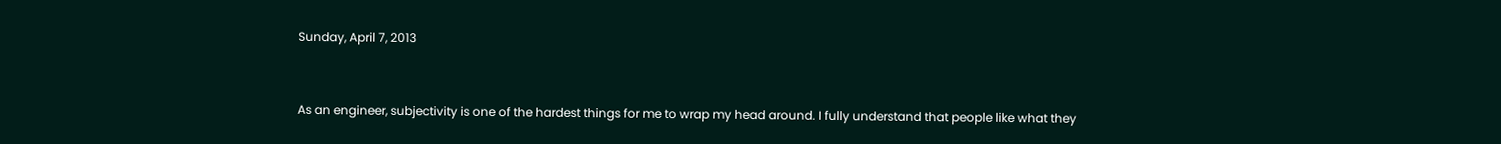Sunday, April 7, 2013


As an engineer, subjectivity is one of the hardest things for me to wrap my head around. I fully understand that people like what they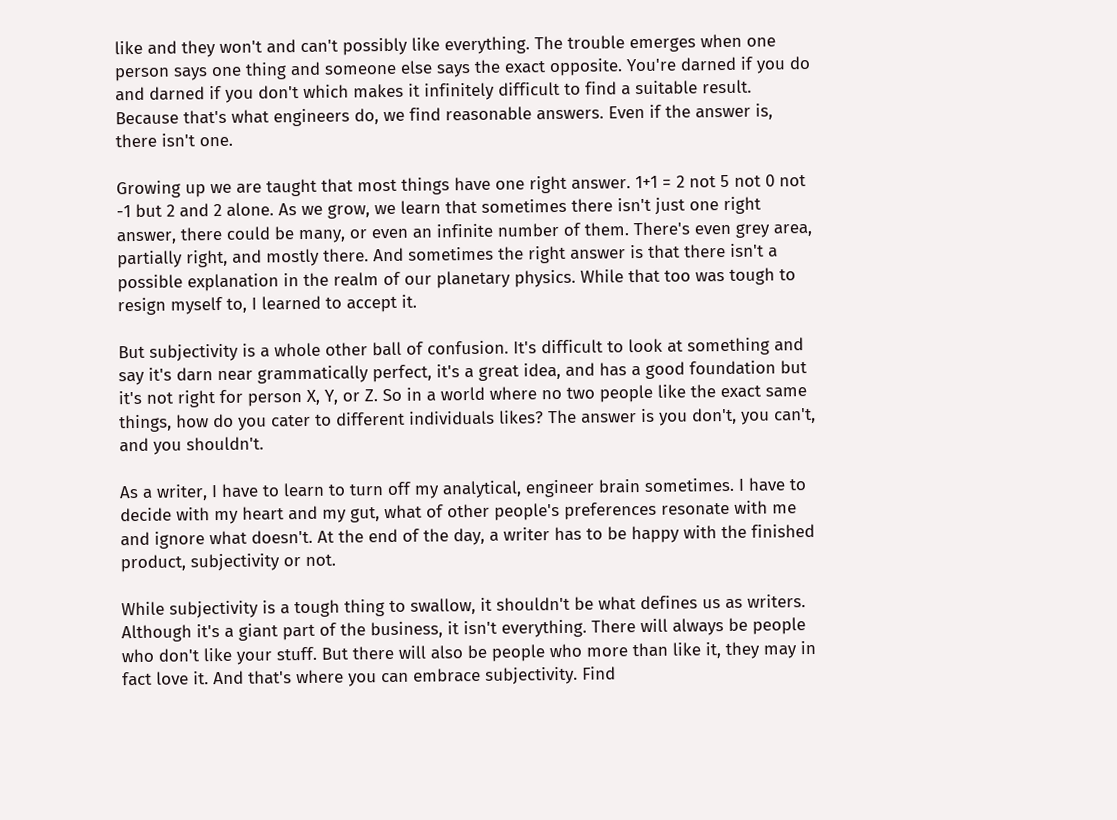like and they won't and can't possibly like everything. The trouble emerges when one person says one thing and someone else says the exact opposite. You're darned if you do and darned if you don't which makes it infinitely difficult to find a suitable result. Because that's what engineers do, we find reasonable answers. Even if the answer is, there isn't one.

Growing up we are taught that most things have one right answer. 1+1 = 2 not 5 not 0 not -1 but 2 and 2 alone. As we grow, we learn that sometimes there isn't just one right answer, there could be many, or even an infinite number of them. There's even grey area, partially right, and mostly there. And sometimes the right answer is that there isn't a possible explanation in the realm of our planetary physics. While that too was tough to resign myself to, I learned to accept it.

But subjectivity is a whole other ball of confusion. It's difficult to look at something and say it's darn near grammatically perfect, it's a great idea, and has a good foundation but it's not right for person X, Y, or Z. So in a world where no two people like the exact same things, how do you cater to different individuals likes? The answer is you don't, you can't, and you shouldn't.

As a writer, I have to learn to turn off my analytical, engineer brain sometimes. I have to decide with my heart and my gut, what of other people's preferences resonate with me and ignore what doesn't. At the end of the day, a writer has to be happy with the finished product, subjectivity or not.

While subjectivity is a tough thing to swallow, it shouldn't be what defines us as writers. Although it's a giant part of the business, it isn't everything. There will always be people who don't like your stuff. But there will also be people who more than like it, they may in fact love it. And that's where you can embrace subjectivity. Find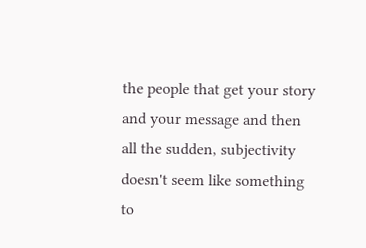the people that get your story and your message and then all the sudden, subjectivity doesn't seem like something to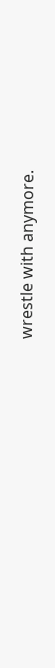wrestle with anymore.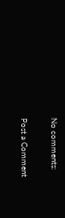No comments:

Post a Comment